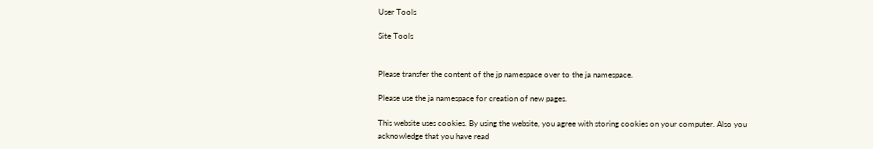User Tools

Site Tools


Please transfer the content of the jp namespace over to the ja namespace.

Please use the ja namespace for creation of new pages.

This website uses cookies. By using the website, you agree with storing cookies on your computer. Also you acknowledge that you have read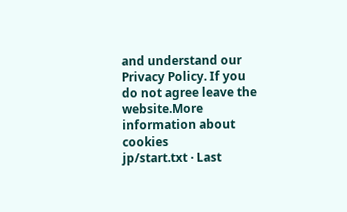and understand our Privacy Policy. If you do not agree leave the website.More information about cookies
jp/start.txt · Last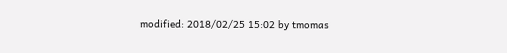modified: 2018/02/25 15:02 by tmomas